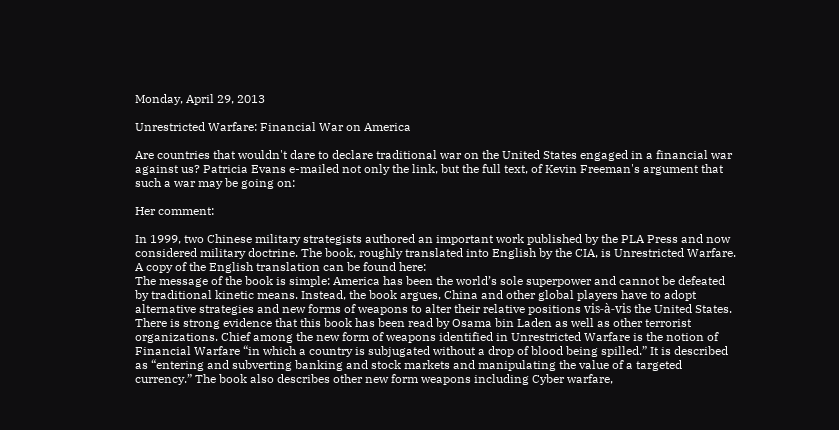Monday, April 29, 2013

Unrestricted Warfare: Financial War on America

Are countries that wouldn't dare to declare traditional war on the United States engaged in a financial war against us? Patricia Evans e-mailed not only the link, but the full text, of Kevin Freeman's argument that such a war may be going on:

Her comment:

In 1999, two Chinese military strategists authored an important work published by the PLA Press and now considered military doctrine. The book, roughly translated into English by the CIA, is Unrestricted Warfare. A copy of the English translation can be found here:
The message of the book is simple: America has been the world’s sole superpower and cannot be defeated by traditional kinetic means. Instead, the book argues, China and other global players have to adopt alternative strategies and new forms of weapons to alter their relative positions vis-à-vis the United States. There is strong evidence that this book has been read by Osama bin Laden as well as other terrorist organizations. Chief among the new form of weapons identified in Unrestricted Warfare is the notion of Financial Warfare “in which a country is subjugated without a drop of blood being spilled.” It is described as “entering and subverting banking and stock markets and manipulating the value of a targeted currency.” The book also describes other new form weapons including Cyber warfare,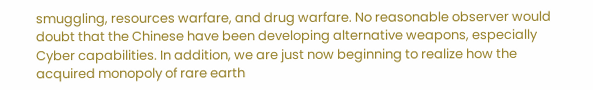smuggling, resources warfare, and drug warfare. No reasonable observer would doubt that the Chinese have been developing alternative weapons, especially Cyber capabilities. In addition, we are just now beginning to realize how the acquired monopoly of rare earth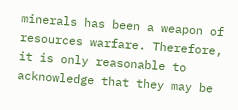minerals has been a weapon of resources warfare. Therefore, it is only reasonable to acknowledge that they may be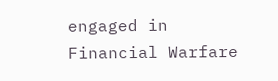engaged in Financial Warfare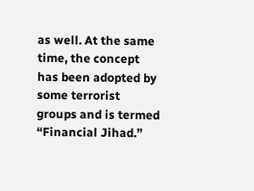as well. At the same time, the concept has been adopted by some terrorist groups and is termed “Financial Jihad.”